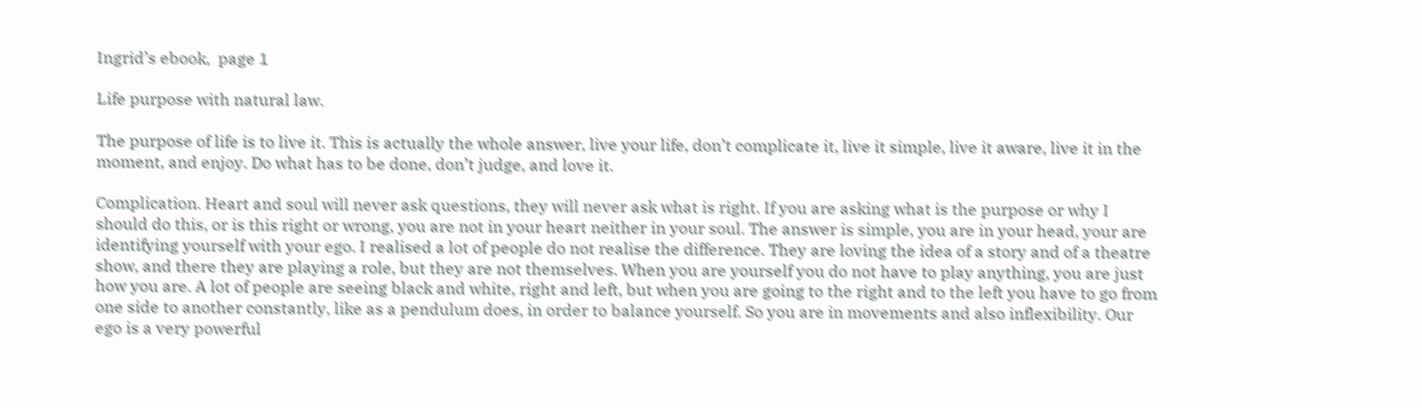Ingrid’s ebook,  page 1

Life purpose with natural law.

The purpose of life is to live it. This is actually the whole answer, live your life, don’t complicate it, live it simple, live it aware, live it in the moment, and enjoy. Do what has to be done, don’t judge, and love it.

Complication. Heart and soul will never ask questions, they will never ask what is right. If you are asking what is the purpose or why I should do this, or is this right or wrong, you are not in your heart neither in your soul. The answer is simple, you are in your head, your are identifying yourself with your ego. I realised a lot of people do not realise the difference. They are loving the idea of a story and of a theatre show, and there they are playing a role, but they are not themselves. When you are yourself you do not have to play anything, you are just how you are. A lot of people are seeing black and white, right and left, but when you are going to the right and to the left you have to go from one side to another constantly, like as a pendulum does, in order to balance yourself. So you are in movements and also inflexibility. Our ego is a very powerful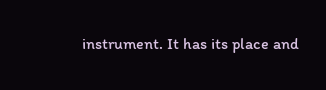instrument. It has its place and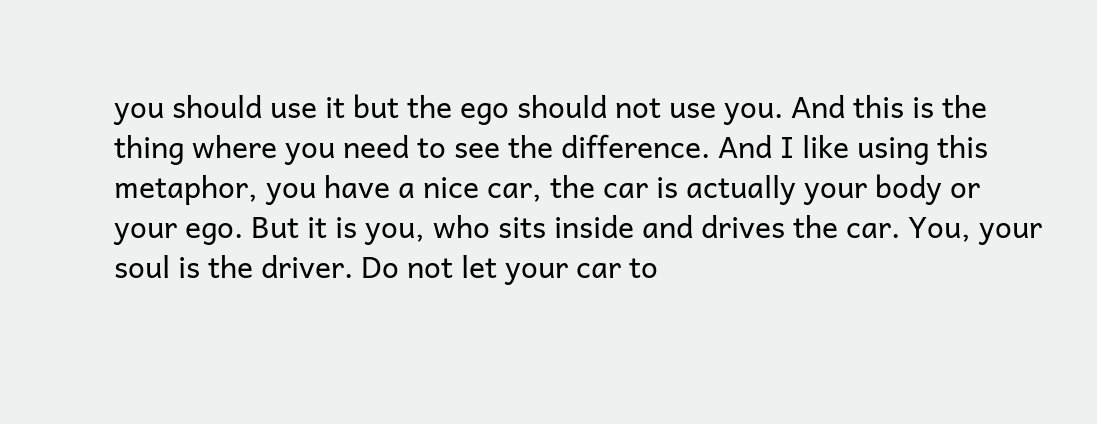you should use it but the ego should not use you. And this is the thing where you need to see the difference. And I like using this metaphor, you have a nice car, the car is actually your body or your ego. But it is you, who sits inside and drives the car. You, your soul is the driver. Do not let your car to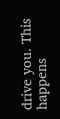drive you. This happens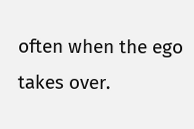often when the ego takes over.